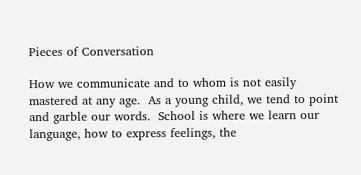Pieces of Conversation

How we communicate and to whom is not easily mastered at any age.  As a young child, we tend to point and garble our words.  School is where we learn our language, how to express feelings, the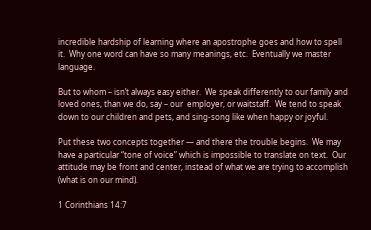incredible hardship of learning where an apostrophe goes and how to spell it.  Why one word can have so many meanings, etc.  Eventually we master language.

But to whom – isn’t always easy either.  We speak differently to our family and loved ones, than we do, say – our  employer, or waitstaff.  We tend to speak down to our children and pets, and sing-song like when happy or joyful.

Put these two concepts together — and there the trouble begins.  We may have a particular “tone of voice” which is impossible to translate on text.  Our attitude may be front and center, instead of what we are trying to accomplish (what is on our mind).

1 Corinthians 14:7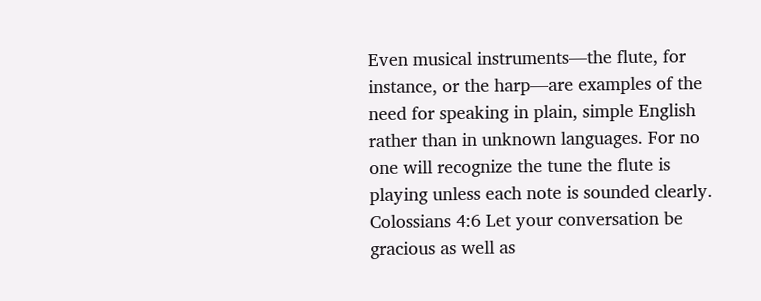Even musical instruments—the flute, for instance, or the harp—are examples of the need for speaking in plain, simple English rather than in unknown languages. For no one will recognize the tune the flute is playing unless each note is sounded clearly.
Colossians 4:6 Let your conversation be gracious as well as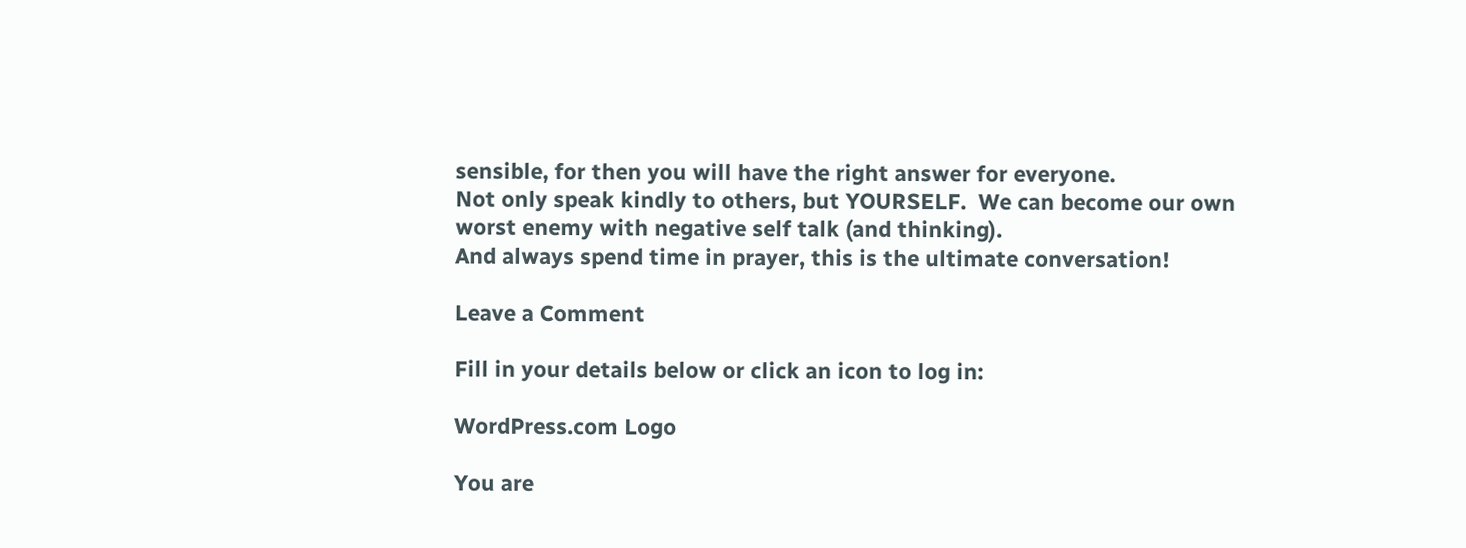sensible, for then you will have the right answer for everyone.
Not only speak kindly to others, but YOURSELF.  We can become our own worst enemy with negative self talk (and thinking).
And always spend time in prayer, this is the ultimate conversation!

Leave a Comment

Fill in your details below or click an icon to log in:

WordPress.com Logo

You are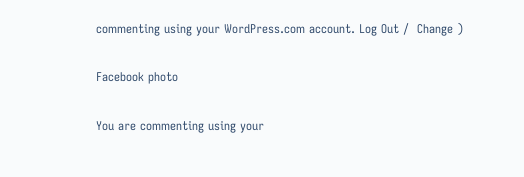commenting using your WordPress.com account. Log Out /  Change )

Facebook photo

You are commenting using your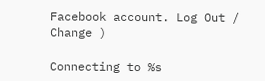Facebook account. Log Out /  Change )

Connecting to %s